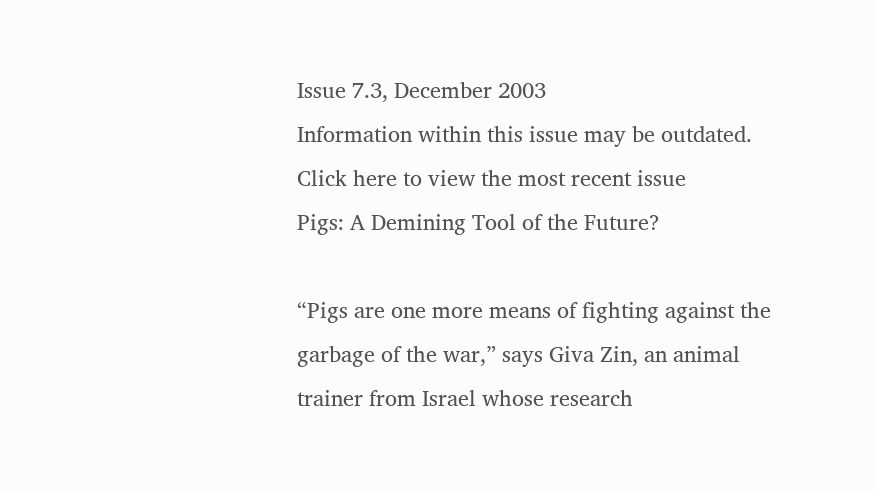Issue 7.3, December 2003
Information within this issue may be outdated. Click here to view the most recent issue
Pigs: A Demining Tool of the Future?

“Pigs are one more means of fighting against the garbage of the war,” says Giva Zin, an animal trainer from Israel whose research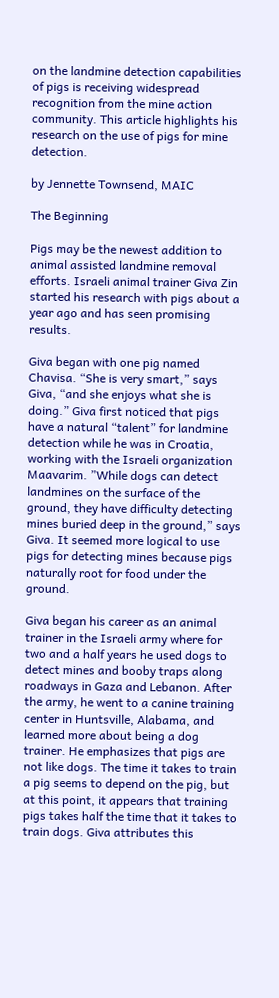on the landmine detection capabilities of pigs is receiving widespread recognition from the mine action community. This article highlights his research on the use of pigs for mine detection.

by Jennette Townsend, MAIC

The Beginning

Pigs may be the newest addition to animal assisted landmine removal efforts. Israeli animal trainer Giva Zin started his research with pigs about a year ago and has seen promising results.

Giva began with one pig named Chavisa. “She is very smart,” says Giva, “and she enjoys what she is doing.” Giva first noticed that pigs have a natural “talent” for landmine detection while he was in Croatia, working with the Israeli organization Maavarim. ”While dogs can detect landmines on the surface of the ground, they have difficulty detecting mines buried deep in the ground,” says Giva. It seemed more logical to use pigs for detecting mines because pigs naturally root for food under the ground.

Giva began his career as an animal trainer in the Israeli army where for two and a half years he used dogs to detect mines and booby traps along roadways in Gaza and Lebanon. After the army, he went to a canine training center in Huntsville, Alabama, and learned more about being a dog trainer. He emphasizes that pigs are not like dogs. The time it takes to train a pig seems to depend on the pig, but at this point, it appears that training pigs takes half the time that it takes to train dogs. Giva attributes this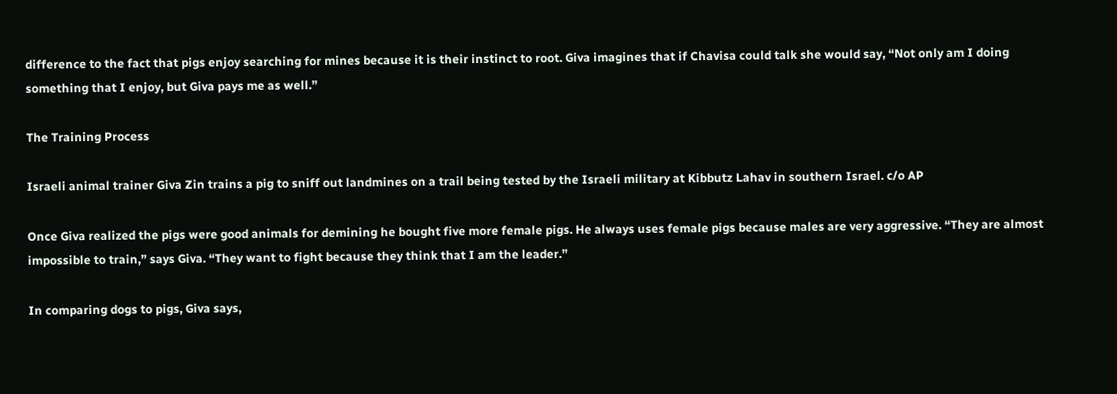difference to the fact that pigs enjoy searching for mines because it is their instinct to root. Giva imagines that if Chavisa could talk she would say, “Not only am I doing something that I enjoy, but Giva pays me as well.”

The Training Process

Israeli animal trainer Giva Zin trains a pig to sniff out landmines on a trail being tested by the Israeli military at Kibbutz Lahav in southern Israel. c/o AP

Once Giva realized the pigs were good animals for demining he bought five more female pigs. He always uses female pigs because males are very aggressive. “They are almost impossible to train,” says Giva. “They want to fight because they think that I am the leader.”

In comparing dogs to pigs, Giva says,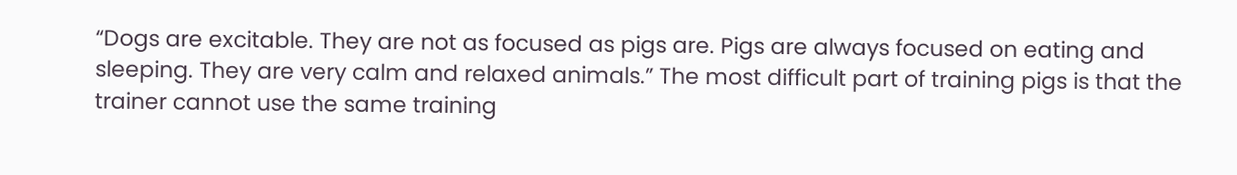“Dogs are excitable. They are not as focused as pigs are. Pigs are always focused on eating and sleeping. They are very calm and relaxed animals.” The most difficult part of training pigs is that the trainer cannot use the same training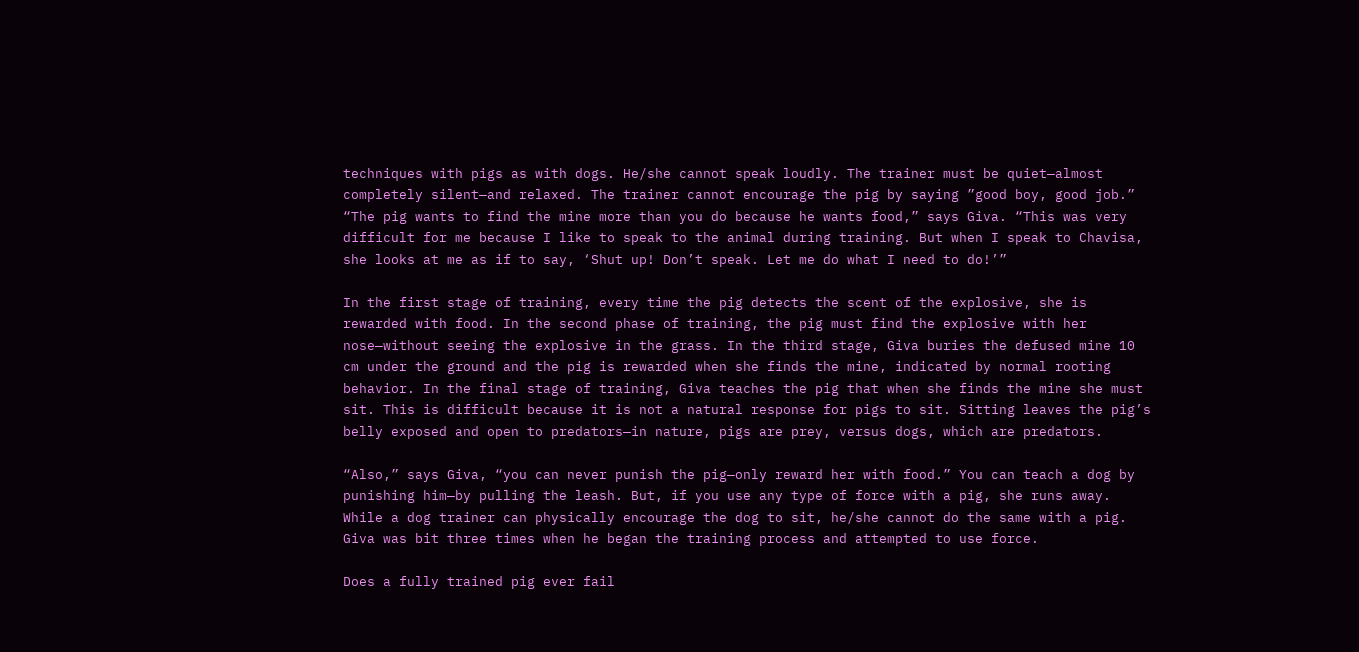techniques with pigs as with dogs. He/she cannot speak loudly. The trainer must be quiet—almost completely silent—and relaxed. The trainer cannot encourage the pig by saying ”good boy, good job.” “The pig wants to find the mine more than you do because he wants food,” says Giva. “This was very difficult for me because I like to speak to the animal during training. But when I speak to Chavisa, she looks at me as if to say, ‘Shut up! Don’t speak. Let me do what I need to do!’”

In the first stage of training, every time the pig detects the scent of the explosive, she is rewarded with food. In the second phase of training, the pig must find the explosive with her nose—without seeing the explosive in the grass. In the third stage, Giva buries the defused mine 10 cm under the ground and the pig is rewarded when she finds the mine, indicated by normal rooting behavior. In the final stage of training, Giva teaches the pig that when she finds the mine she must sit. This is difficult because it is not a natural response for pigs to sit. Sitting leaves the pig’s belly exposed and open to predators—in nature, pigs are prey, versus dogs, which are predators.

“Also,” says Giva, “you can never punish the pig—only reward her with food.” You can teach a dog by punishing him—by pulling the leash. But, if you use any type of force with a pig, she runs away. While a dog trainer can physically encourage the dog to sit, he/she cannot do the same with a pig. Giva was bit three times when he began the training process and attempted to use force.

Does a fully trained pig ever fail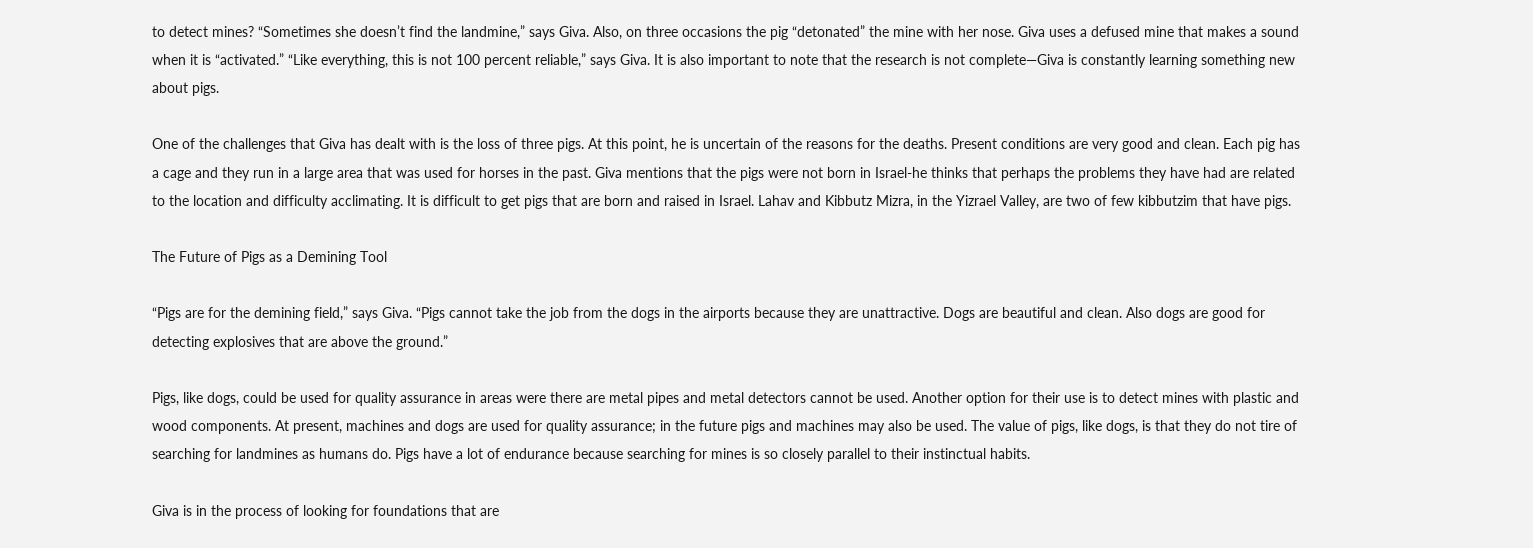to detect mines? “Sometimes she doesn’t find the landmine,” says Giva. Also, on three occasions the pig “detonated” the mine with her nose. Giva uses a defused mine that makes a sound when it is “activated.” “Like everything, this is not 100 percent reliable,” says Giva. It is also important to note that the research is not complete—Giva is constantly learning something new about pigs.

One of the challenges that Giva has dealt with is the loss of three pigs. At this point, he is uncertain of the reasons for the deaths. Present conditions are very good and clean. Each pig has a cage and they run in a large area that was used for horses in the past. Giva mentions that the pigs were not born in Israel-he thinks that perhaps the problems they have had are related to the location and difficulty acclimating. It is difficult to get pigs that are born and raised in Israel. Lahav and Kibbutz Mizra, in the Yizrael Valley, are two of few kibbutzim that have pigs.

The Future of Pigs as a Demining Tool

“Pigs are for the demining field,” says Giva. “Pigs cannot take the job from the dogs in the airports because they are unattractive. Dogs are beautiful and clean. Also dogs are good for detecting explosives that are above the ground.”

Pigs, like dogs, could be used for quality assurance in areas were there are metal pipes and metal detectors cannot be used. Another option for their use is to detect mines with plastic and wood components. At present, machines and dogs are used for quality assurance; in the future pigs and machines may also be used. The value of pigs, like dogs, is that they do not tire of searching for landmines as humans do. Pigs have a lot of endurance because searching for mines is so closely parallel to their instinctual habits.

Giva is in the process of looking for foundations that are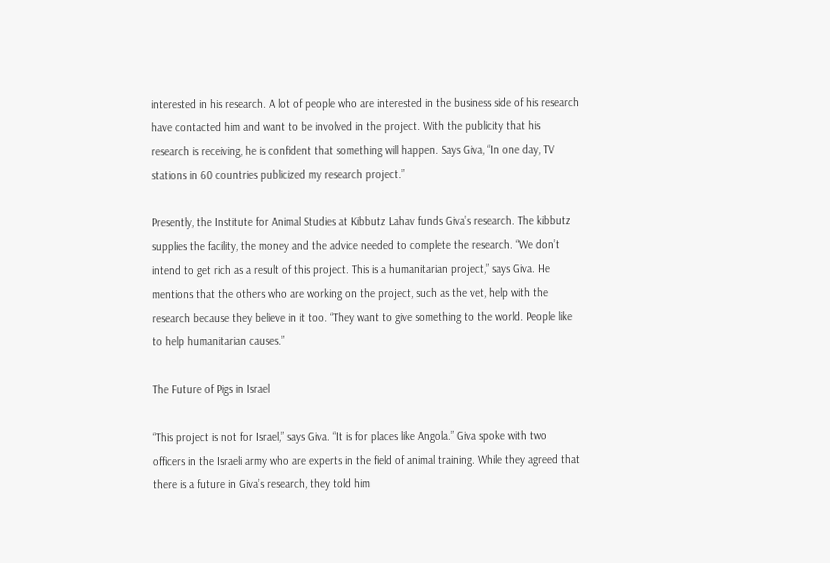interested in his research. A lot of people who are interested in the business side of his research have contacted him and want to be involved in the project. With the publicity that his research is receiving, he is confident that something will happen. Says Giva, “In one day, TV stations in 60 countries publicized my research project.”

Presently, the Institute for Animal Studies at Kibbutz Lahav funds Giva’s research. The kibbutz supplies the facility, the money and the advice needed to complete the research. “We don’t intend to get rich as a result of this project. This is a humanitarian project,” says Giva. He mentions that the others who are working on the project, such as the vet, help with the research because they believe in it too. “They want to give something to the world. People like to help humanitarian causes.”

The Future of Pigs in Israel

“This project is not for Israel,” says Giva. “It is for places like Angola.” Giva spoke with two officers in the Israeli army who are experts in the field of animal training. While they agreed that there is a future in Giva’s research, they told him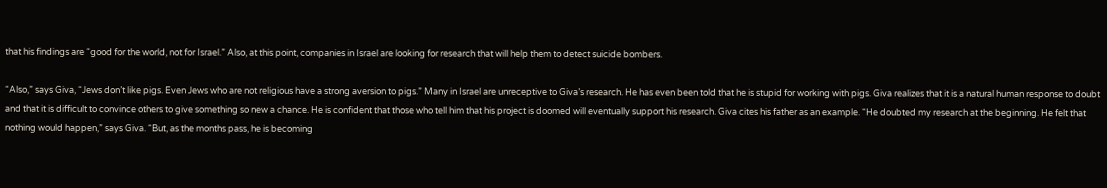that his findings are “good for the world, not for Israel.” Also, at this point, companies in Israel are looking for research that will help them to detect suicide bombers.

“Also,” says Giva, “Jews don’t like pigs. Even Jews who are not religious have a strong aversion to pigs.” Many in Israel are unreceptive to Giva’s research. He has even been told that he is stupid for working with pigs. Giva realizes that it is a natural human response to doubt and that it is difficult to convince others to give something so new a chance. He is confident that those who tell him that his project is doomed will eventually support his research. Giva cites his father as an example. “He doubted my research at the beginning. He felt that nothing would happen,” says Giva. “But, as the months pass, he is becoming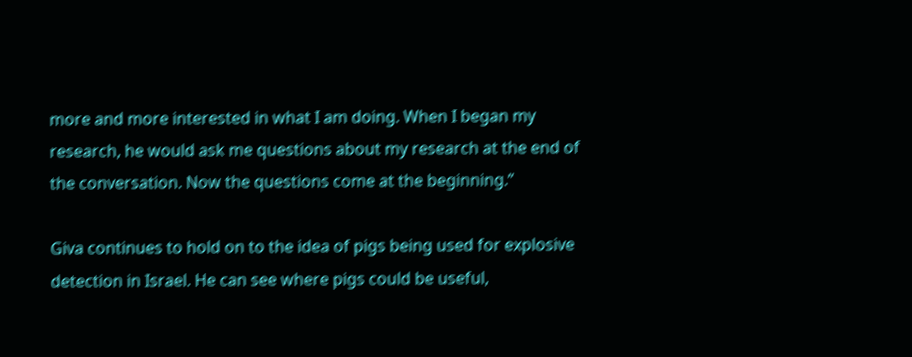more and more interested in what I am doing. When I began my research, he would ask me questions about my research at the end of the conversation. Now the questions come at the beginning.”

Giva continues to hold on to the idea of pigs being used for explosive detection in Israel. He can see where pigs could be useful,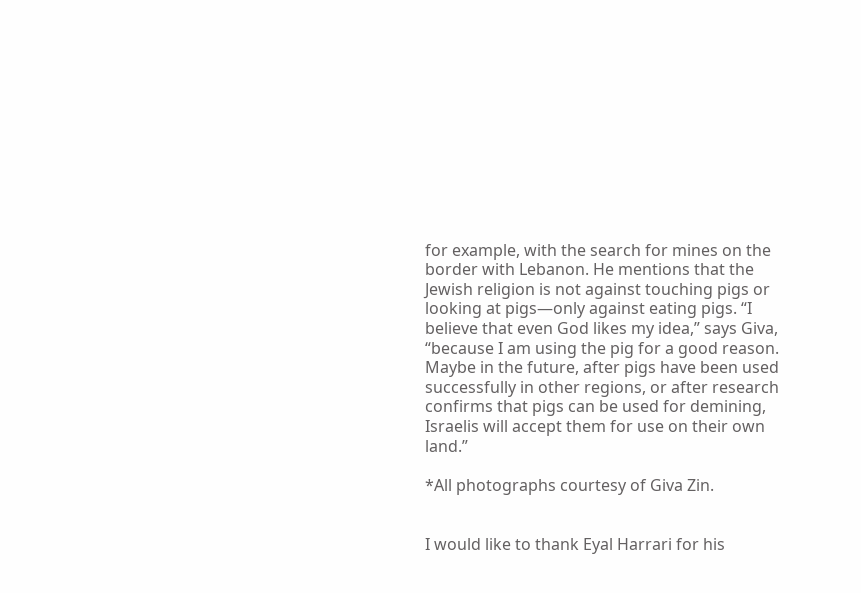for example, with the search for mines on the border with Lebanon. He mentions that the Jewish religion is not against touching pigs or looking at pigs—only against eating pigs. “I believe that even God likes my idea,” says Giva, “because I am using the pig for a good reason. Maybe in the future, after pigs have been used successfully in other regions, or after research confirms that pigs can be used for demining, Israelis will accept them for use on their own land.”

*All photographs courtesy of Giva Zin.


I would like to thank Eyal Harrari for his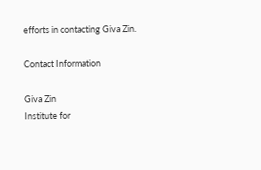efforts in contacting Giva Zin.

Contact Information

Giva Zin
Institute for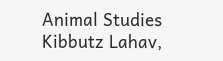Animal Studies
Kibbutz Lahav,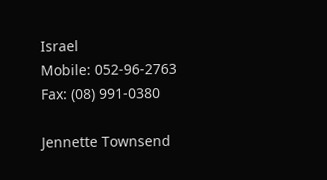Israel
Mobile: 052-96-2763
Fax: (08) 991-0380

Jennette Townsend